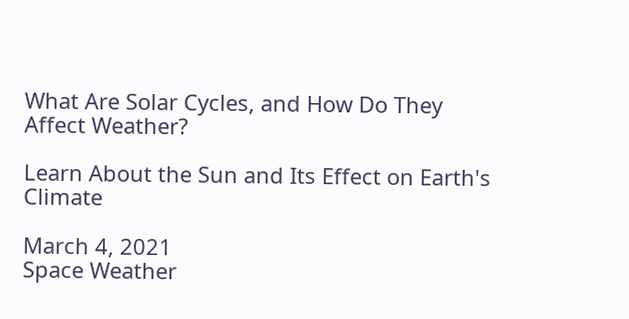What Are Solar Cycles, and How Do They Affect Weather?

Learn About the Sun and Its Effect on Earth's Climate

March 4, 2021
Space Weather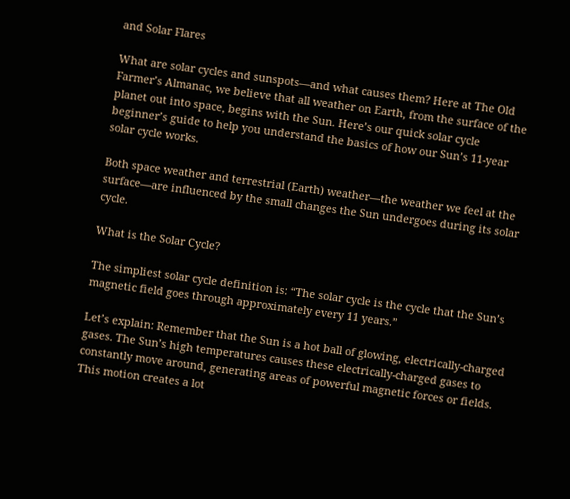and Solar Flares

What are solar cycles and sunspots—and what causes them? Here at The Old Farmer’s Almanac, we believe that all weather on Earth, from the surface of the planet out into space, begins with the Sun. Here’s our quick solar cycle beginner’s guide to help you understand the basics of how our Sun’s 11-year solar cycle works.

Both space weather and terrestrial (Earth) weather—the weather we feel at the surface—are influenced by the small changes the Sun undergoes during its solar cycle.

What is the Solar Cycle?

The simpliest solar cycle definition is: “The solar cycle is the cycle that the Sun’s magnetic field goes through approximately every 11 years.”

Let’s explain: Remember that the Sun is a hot ball of glowing, electrically-charged gases. The Sun’s high temperatures causes these electrically-charged gases to constantly move around, generating areas of powerful magnetic forces or fields. This motion creates a lot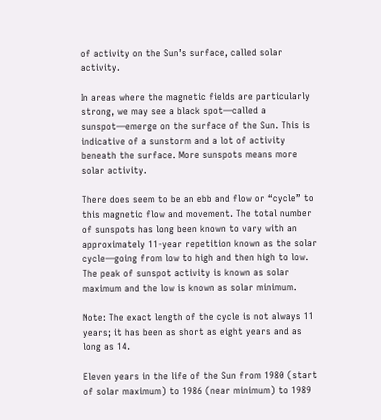of activity on the Sun’s surface, called solar activity.

In areas where the magnetic fields are particularly strong, we may see a black spot—called a sunspot—emerge on the surface of the Sun. This is indicative of a sunstorm and a lot of activity beneath the surface. More sunspots means more solar activity.

There does seem to be an ebb and flow or “cycle” to this magnetic flow and movement. The total number of sunspots has long been known to vary with an approximately 11-year repetition known as the solar cycle—going from low to high and then high to low. The peak of sunspot activity is known as solar maximum and the low is known as solar minimum.

Note: The exact length of the cycle is not always 11 years; it has been as short as eight years and as long as 14.

Eleven years in the life of the Sun from 1980 (start of solar maximum) to 1986 (near minimum) to 1989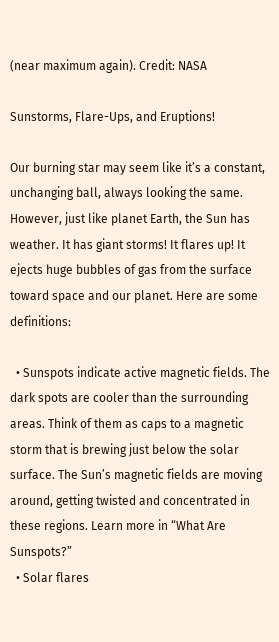(near maximum again). Credit: NASA

Sunstorms, Flare-Ups, and Eruptions!

Our burning star may seem like it’s a constant, unchanging ball, always looking the same. However, just like planet Earth, the Sun has weather. It has giant storms! It flares up! It ejects huge bubbles of gas from the surface toward space and our planet. Here are some definitions:

  • Sunspots indicate active magnetic fields. The dark spots are cooler than the surrounding areas. Think of them as caps to a magnetic storm that is brewing just below the solar surface. The Sun’s magnetic fields are moving around, getting twisted and concentrated in these regions. Learn more in “What Are Sunspots?”
  • Solar flares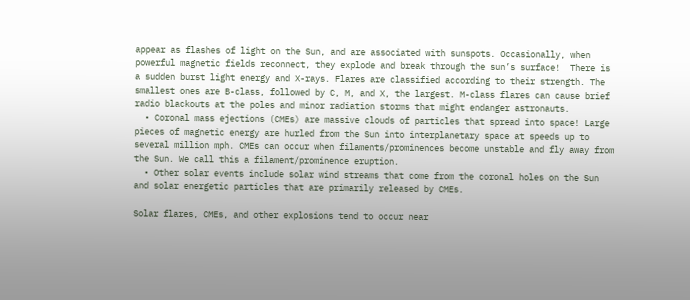appear as flashes of light on the Sun, and are associated with sunspots. Occasionally, when powerful magnetic fields reconnect, they explode and break through the sun’s surface!  There is a sudden burst light energy and X-rays. Flares are classified according to their strength. The smallest ones are B-class, followed by C, M, and X, the largest. M-class flares can cause brief radio blackouts at the poles and minor radiation storms that might endanger astronauts.
  • Coronal mass ejections (CMEs) are massive clouds of particles that spread into space! Large pieces of magnetic energy are hurled from the Sun into interplanetary space at speeds up to several million mph. CMEs can occur when filaments/prominences become unstable and fly away from the Sun. We call this a filament/prominence eruption.
  • Other solar events include solar wind streams that come from the coronal holes on the Sun and solar energetic particles that are primarily released by CMEs.

Solar flares, CMEs, and other explosions tend to occur near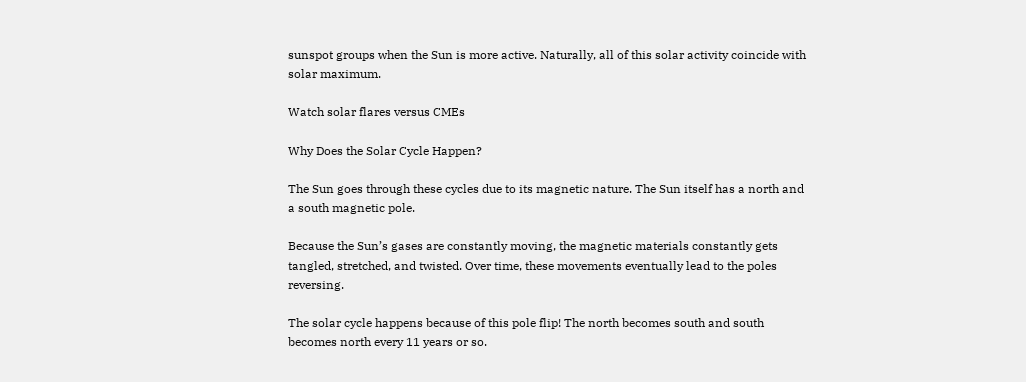sunspot groups when the Sun is more active. Naturally, all of this solar activity coincide with solar maximum.

Watch solar flares versus CMEs

Why Does the Solar Cycle Happen?

The Sun goes through these cycles due to its magnetic nature. The Sun itself has a north and a south magnetic pole.

Because the Sun’s gases are constantly moving, the magnetic materials constantly gets tangled, stretched, and twisted. Over time, these movements eventually lead to the poles reversing.

The solar cycle happens because of this pole flip! The north becomes south and south becomes north every 11 years or so.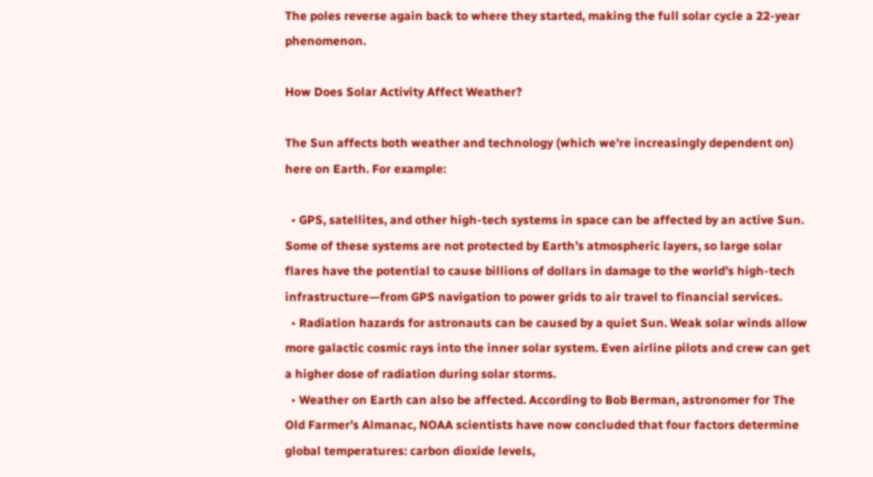The poles reverse again back to where they started, making the full solar cycle a 22-year phenomenon.

How Does Solar Activity Affect Weather?

The Sun affects both weather and technology (which we’re increasingly dependent on) here on Earth. For example:

  • GPS, satellites, and other high-tech systems in space can be affected by an active Sun. Some of these systems are not protected by Earth’s atmospheric layers, so large solar flares have the potential to cause billions of dollars in damage to the world’s high-tech infrastructure—from GPS navigation to power grids to air travel to financial services.
  • Radiation hazards for astronauts can be caused by a quiet Sun. Weak solar winds allow more galactic cosmic rays into the inner solar system. Even airline pilots and crew can get a higher dose of radiation during solar storms.
  • Weather on Earth can also be affected. According to Bob Berman, astronomer for The Old Farmer’s Almanac, NOAA scientists have now concluded that four factors determine global temperatures: carbon dioxide levels,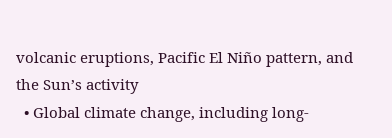volcanic eruptions, Pacific El Niño pattern, and the Sun’s activity
  • Global climate change, including long-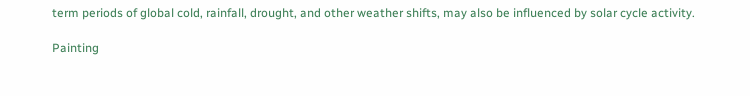term periods of global cold, rainfall, drought, and other weather shifts, may also be influenced by solar cycle activity.

Painting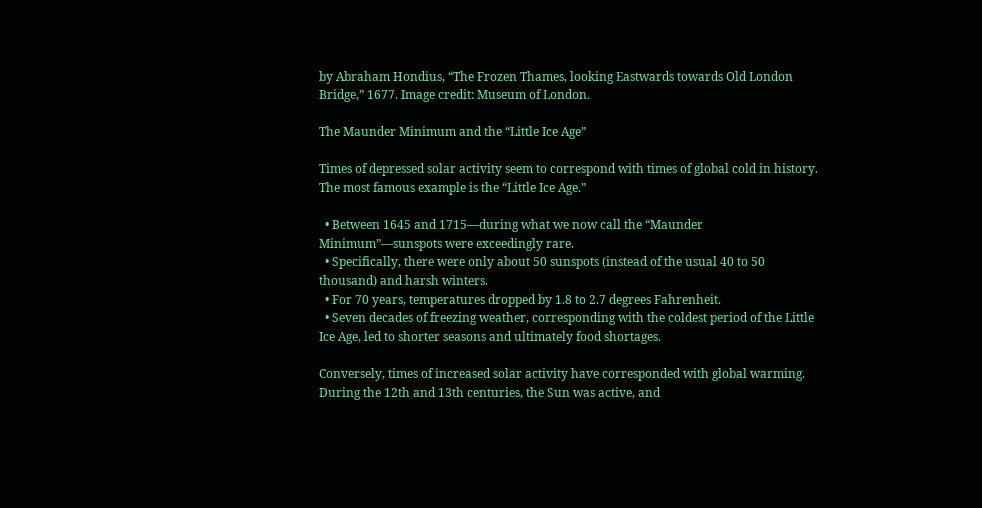by Abraham Hondius, “The Frozen Thames, looking Eastwards towards Old London Bridge,” 1677. Image credit: Museum of London.

The Maunder Minimum and the “Little Ice Age”

Times of depressed solar activity seem to correspond with times of global cold in history. The most famous example is the “Little Ice Age.”

  • Between 1645 and 1715—during what we now call the “Maunder Minimum”—sunspots were exceedingly rare.
  • Specifically, there were only about 50 sunspots (instead of the usual 40 to 50 thousand) and harsh winters.
  • For 70 years, temperatures dropped by 1.8 to 2.7 degrees Fahrenheit.
  • Seven decades of freezing weather, corresponding with the coldest period of the Little Ice Age, led to shorter seasons and ultimately food shortages.

Conversely, times of increased solar activity have corresponded with global warming. During the 12th and 13th centuries, the Sun was active, and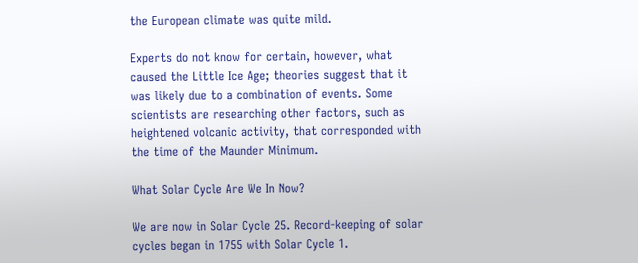the European climate was quite mild.

Experts do not know for certain, however, what caused the Little Ice Age; theories suggest that it was likely due to a combination of events. Some scientists are researching other factors, such as heightened volcanic activity, that corresponded with the time of the Maunder Minimum.

What Solar Cycle Are We In Now?

We are now in Solar Cycle 25. Record-keeping of solar cycles began in 1755 with Solar Cycle 1.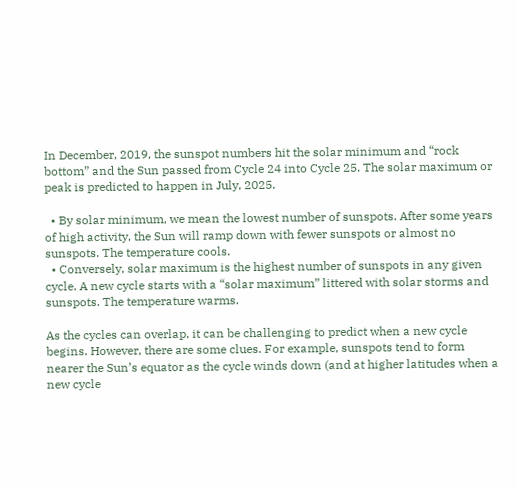In December, 2019, the sunspot numbers hit the solar minimum and “rock bottom” and the Sun passed from Cycle 24 into Cycle 25. The solar maximum or peak is predicted to happen in July, 2025.

  • By solar minimum, we mean the lowest number of sunspots. After some years of high activity, the Sun will ramp down with fewer sunspots or almost no sunspots. The temperature cools.
  • Conversely, solar maximum is the highest number of sunspots in any given cycle. A new cycle starts with a “solar maximum” littered with solar storms and sunspots. The temperature warms.

As the cycles can overlap, it can be challenging to predict when a new cycle begins. However, there are some clues. For example, sunspots tend to form nearer the Sun’s equator as the cycle winds down (and at higher latitudes when a new cycle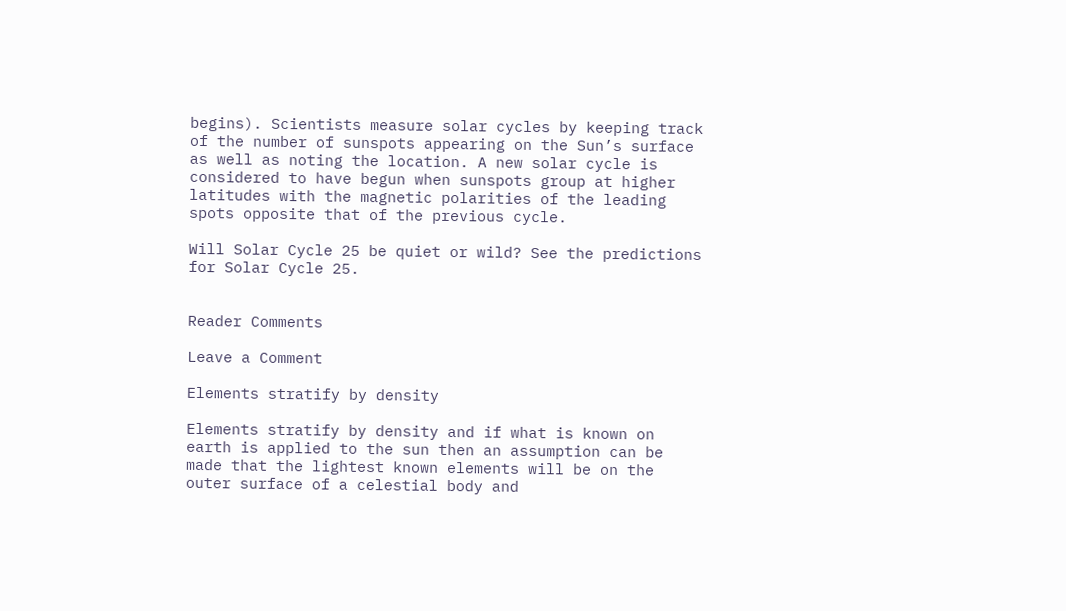begins). Scientists measure solar cycles by keeping track of the number of sunspots appearing on the Sun’s surface as well as noting the location. A new solar cycle is considered to have begun when sunspots group at higher latitudes with the magnetic polarities of the leading spots opposite that of the previous cycle.

Will Solar Cycle 25 be quiet or wild? See the predictions for Solar Cycle 25.


Reader Comments

Leave a Comment

Elements stratify by density

Elements stratify by density and if what is known on earth is applied to the sun then an assumption can be made that the lightest known elements will be on the outer surface of a celestial body and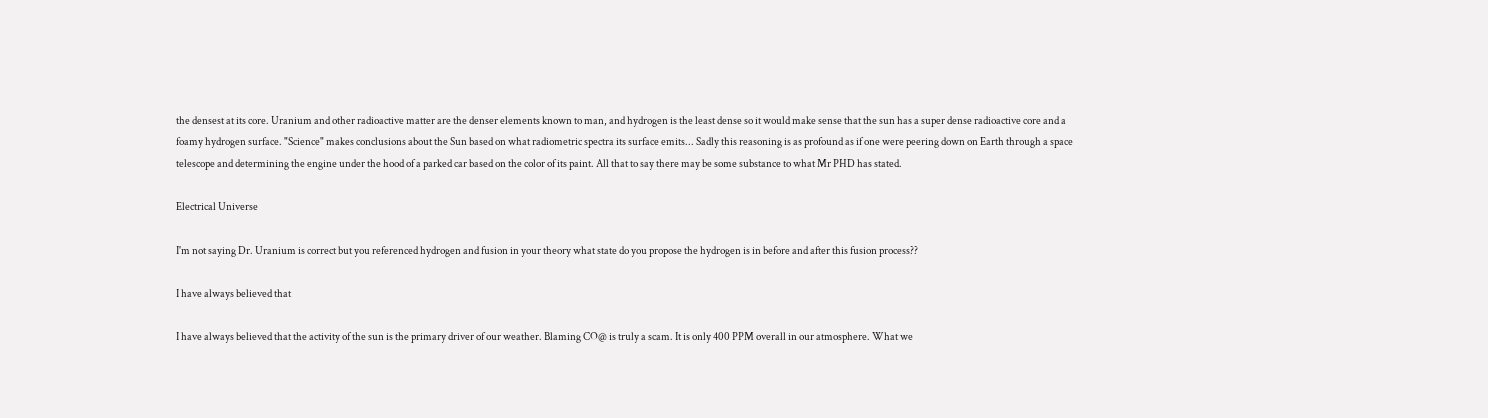the densest at its core. Uranium and other radioactive matter are the denser elements known to man, and hydrogen is the least dense so it would make sense that the sun has a super dense radioactive core and a foamy hydrogen surface. "Science" makes conclusions about the Sun based on what radiometric spectra its surface emits... Sadly this reasoning is as profound as if one were peering down on Earth through a space telescope and determining the engine under the hood of a parked car based on the color of its paint. All that to say there may be some substance to what Mr PHD has stated.

Electrical Universe

I'm not saying Dr. Uranium is correct but you referenced hydrogen and fusion in your theory what state do you propose the hydrogen is in before and after this fusion process??

I have always believed that

I have always believed that the activity of the sun is the primary driver of our weather. Blaming CO@ is truly a scam. It is only 400 PPM overall in our atmosphere. What we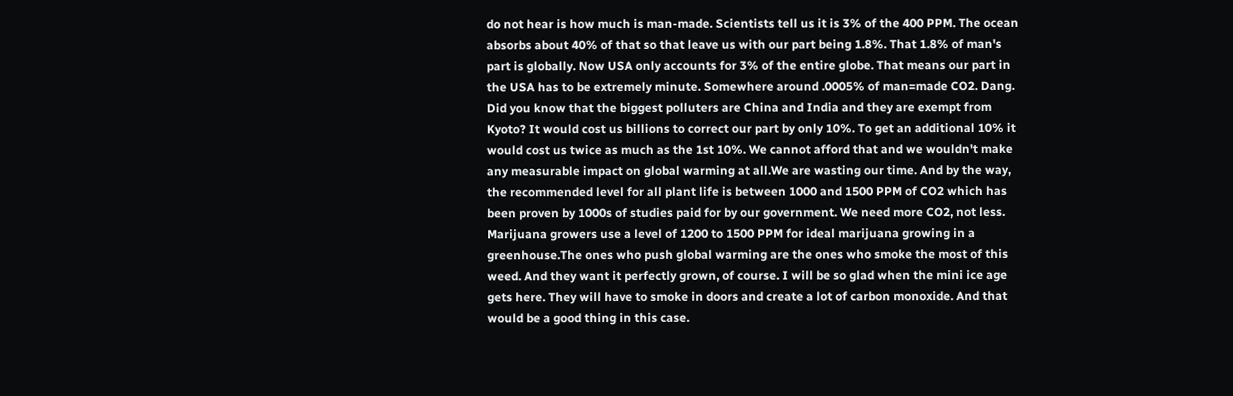do not hear is how much is man-made. Scientists tell us it is 3% of the 400 PPM. The ocean absorbs about 40% of that so that leave us with our part being 1.8%. That 1.8% of man's part is globally. Now USA only accounts for 3% of the entire globe. That means our part in the USA has to be extremely minute. Somewhere around .0005% of man=made CO2. Dang. Did you know that the biggest polluters are China and India and they are exempt from Kyoto? It would cost us billions to correct our part by only 10%. To get an additional 10% it would cost us twice as much as the 1st 10%. We cannot afford that and we wouldn't make any measurable impact on global warming at all.We are wasting our time. And by the way, the recommended level for all plant life is between 1000 and 1500 PPM of CO2 which has been proven by 1000s of studies paid for by our government. We need more CO2, not less. Marijuana growers use a level of 1200 to 1500 PPM for ideal marijuana growing in a greenhouse.The ones who push global warming are the ones who smoke the most of this weed. And they want it perfectly grown, of course. I will be so glad when the mini ice age gets here. They will have to smoke in doors and create a lot of carbon monoxide. And that would be a good thing in this case.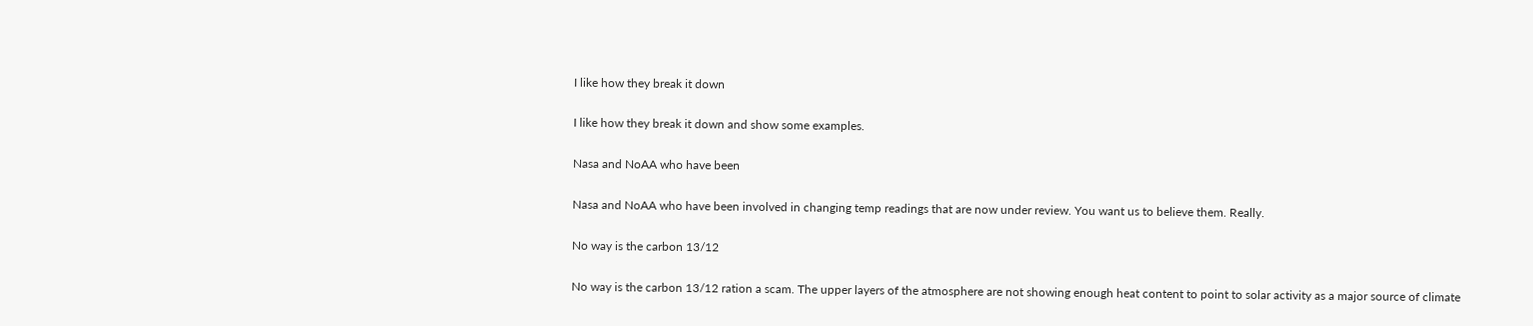I like how they break it down

I like how they break it down and show some examples.

Nasa and NoAA who have been

Nasa and NoAA who have been involved in changing temp readings that are now under review. You want us to believe them. Really.

No way is the carbon 13/12

No way is the carbon 13/12 ration a scam. The upper layers of the atmosphere are not showing enough heat content to point to solar activity as a major source of climate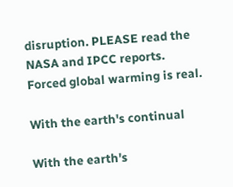disruption. PLEASE read the NASA and IPCC reports. Forced global warming is real.

With the earth's continual

With the earth's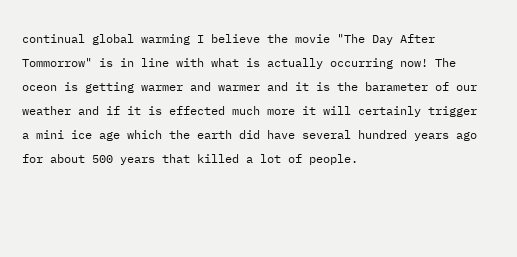continual global warming I believe the movie "The Day After Tommorrow" is in line with what is actually occurring now! The oceon is getting warmer and warmer and it is the barameter of our weather and if it is effected much more it will certainly trigger a mini ice age which the earth did have several hundred years ago for about 500 years that killed a lot of people.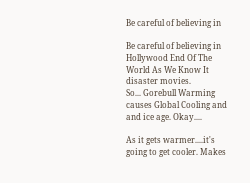Be careful of believing in

Be careful of believing in Hollywood End Of The World As We Know It disaster movies.
So... Gorebull Warming causes Global Cooling and and ice age. Okay....

As it gets warmer....it's going to get cooler. Makes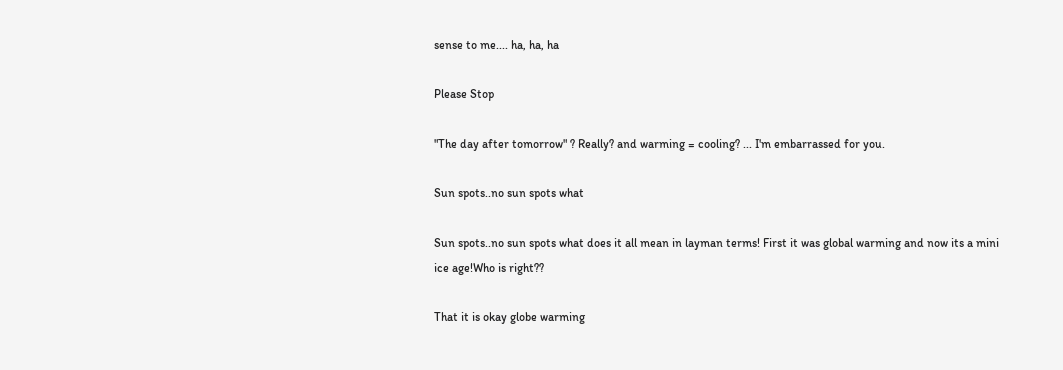sense to me.... ha, ha, ha

Please Stop

"The day after tomorrow" ? Really? and warming = cooling? ... I'm embarrassed for you.

Sun spots..no sun spots what

Sun spots..no sun spots what does it all mean in layman terms! First it was global warming and now its a mini ice age!Who is right??

That it is okay globe warming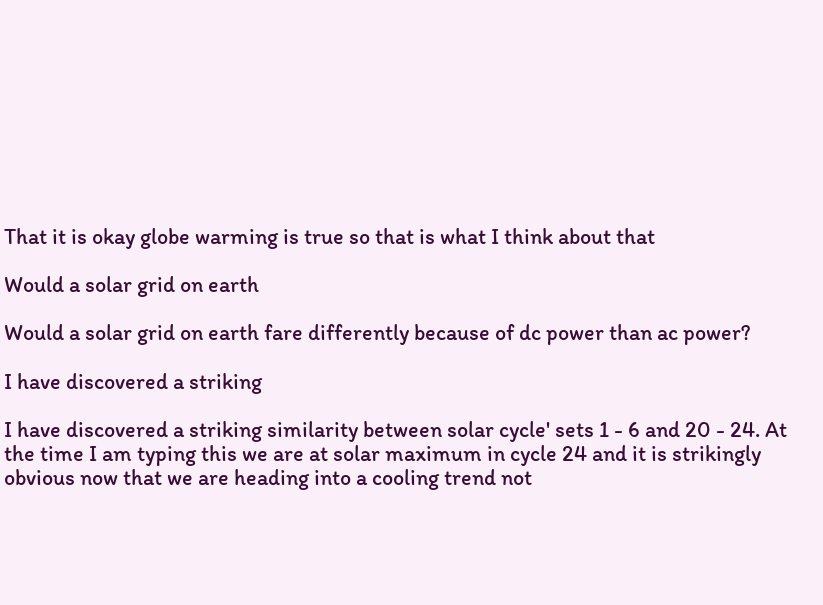That it is okay globe warming is true so that is what I think about that

Would a solar grid on earth

Would a solar grid on earth fare differently because of dc power than ac power?

I have discovered a striking

I have discovered a striking similarity between solar cycle' sets 1 - 6 and 20 - 24. At the time I am typing this we are at solar maximum in cycle 24 and it is strikingly obvious now that we are heading into a cooling trend not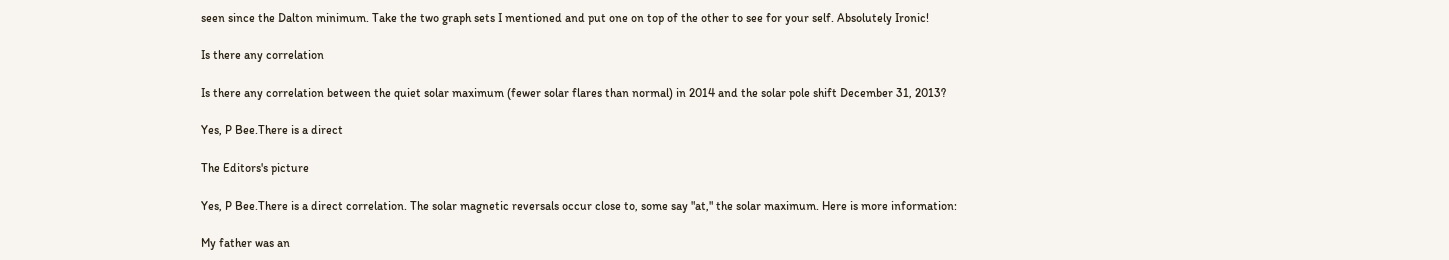seen since the Dalton minimum. Take the two graph sets I mentioned and put one on top of the other to see for your self. Absolutely Ironic!

Is there any correlation

Is there any correlation between the quiet solar maximum (fewer solar flares than normal) in 2014 and the solar pole shift December 31, 2013?

Yes, P Bee.There is a direct

The Editors's picture

Yes, P Bee.There is a direct correlation. The solar magnetic reversals occur close to, some say "at," the solar maximum. Here is more information:

My father was an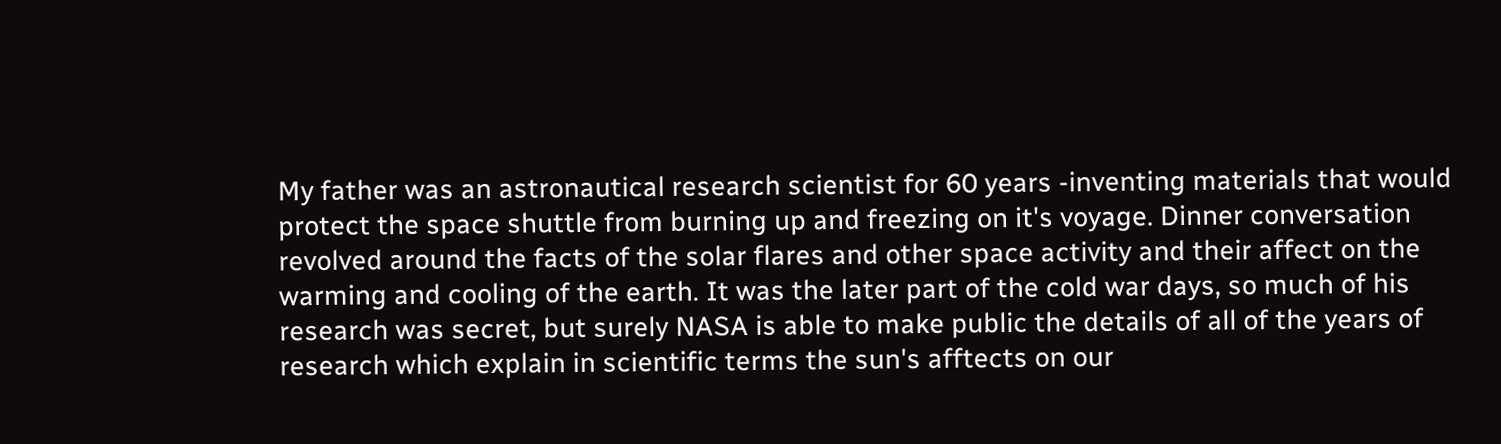My father was an astronautical research scientist for 60 years -inventing materials that would protect the space shuttle from burning up and freezing on it's voyage. Dinner conversation revolved around the facts of the solar flares and other space activity and their affect on the warming and cooling of the earth. It was the later part of the cold war days, so much of his research was secret, but surely NASA is able to make public the details of all of the years of research which explain in scientific terms the sun's afftects on our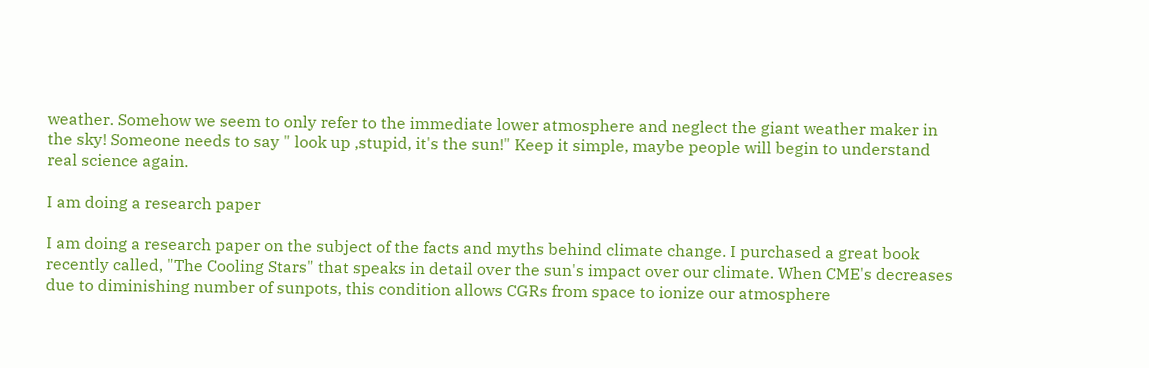weather. Somehow we seem to only refer to the immediate lower atmosphere and neglect the giant weather maker in the sky! Someone needs to say " look up ,stupid, it's the sun!" Keep it simple, maybe people will begin to understand real science again.

I am doing a research paper

I am doing a research paper on the subject of the facts and myths behind climate change. I purchased a great book recently called, "The Cooling Stars" that speaks in detail over the sun's impact over our climate. When CME's decreases due to diminishing number of sunpots, this condition allows CGRs from space to ionize our atmosphere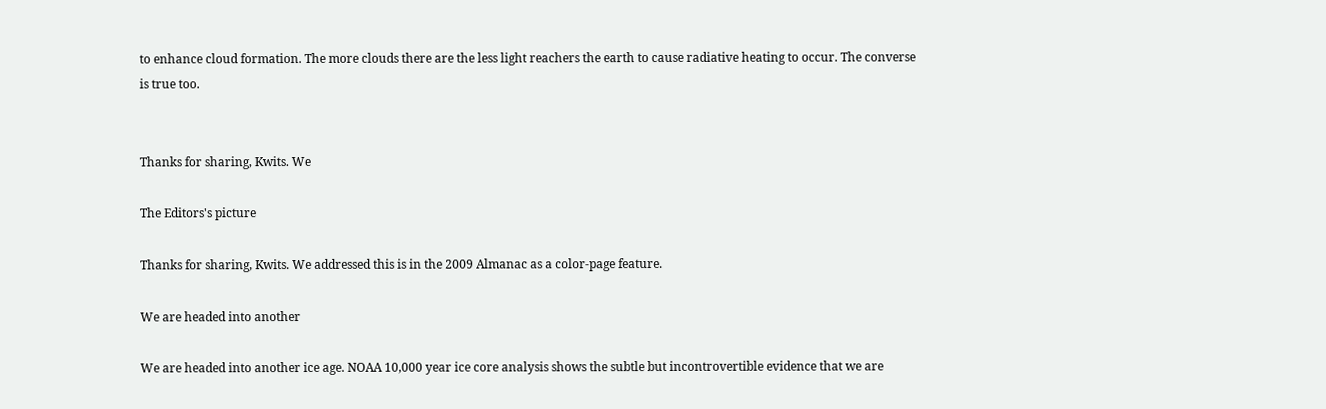to enhance cloud formation. The more clouds there are the less light reachers the earth to cause radiative heating to occur. The converse is true too.


Thanks for sharing, Kwits. We

The Editors's picture

Thanks for sharing, Kwits. We addressed this is in the 2009 Almanac as a color-page feature.

We are headed into another

We are headed into another ice age. NOAA 10,000 year ice core analysis shows the subtle but incontrovertible evidence that we are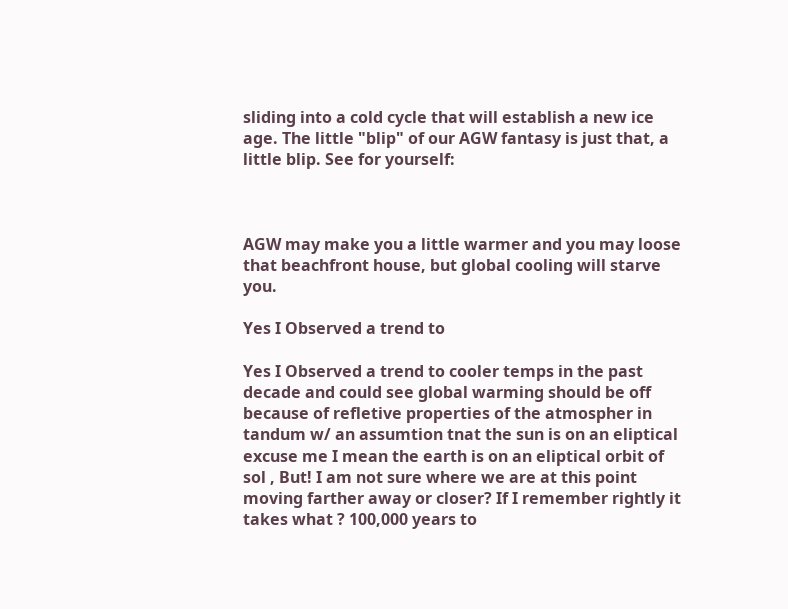sliding into a cold cycle that will establish a new ice age. The little "blip" of our AGW fantasy is just that, a little blip. See for yourself:



AGW may make you a little warmer and you may loose that beachfront house, but global cooling will starve you.

Yes I Observed a trend to

Yes I Observed a trend to cooler temps in the past decade and could see global warming should be off because of refletive properties of the atmospher in tandum w/ an assumtion tnat the sun is on an eliptical excuse me I mean the earth is on an eliptical orbit of sol , But! I am not sure where we are at this point moving farther away or closer? If I remember rightly it takes what ? 100,000 years to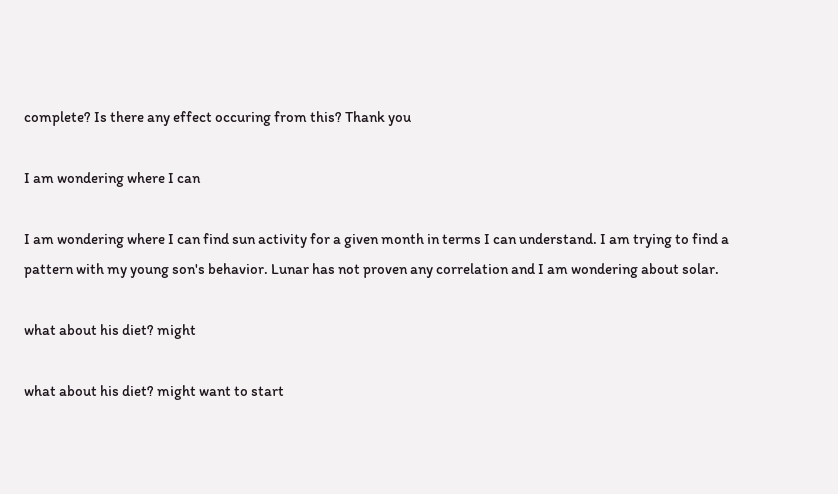complete? Is there any effect occuring from this? Thank you

I am wondering where I can

I am wondering where I can find sun activity for a given month in terms I can understand. I am trying to find a pattern with my young son's behavior. Lunar has not proven any correlation and I am wondering about solar.

what about his diet? might

what about his diet? might want to start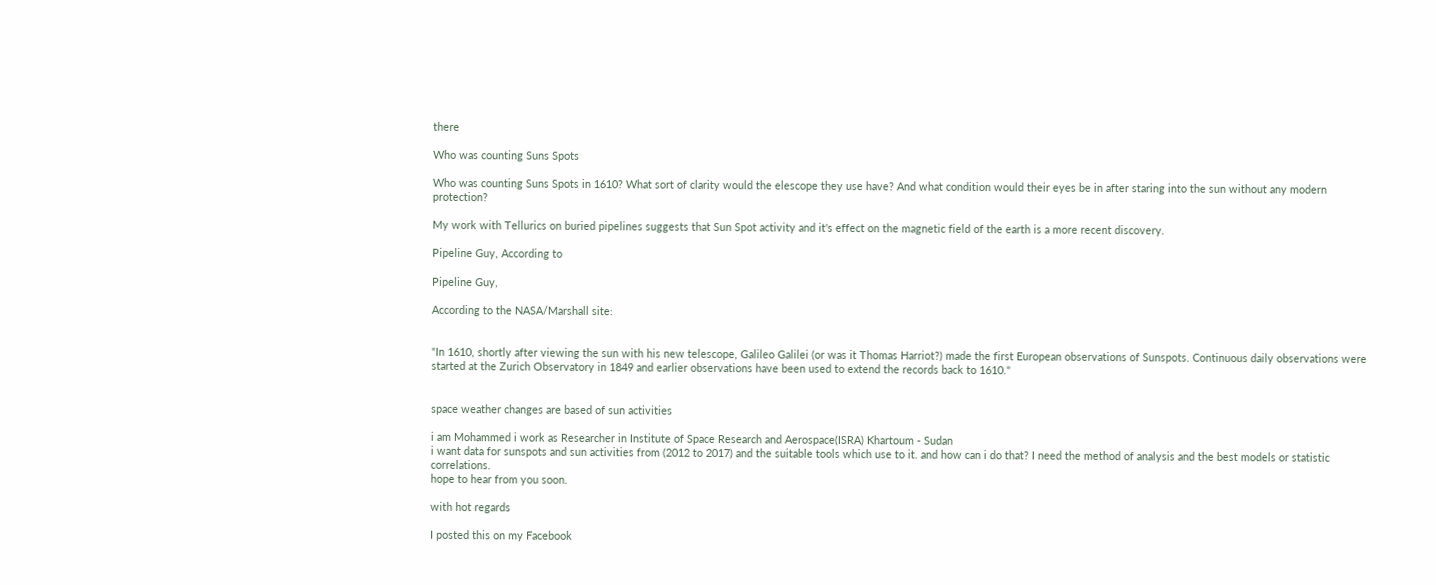there

Who was counting Suns Spots

Who was counting Suns Spots in 1610? What sort of clarity would the elescope they use have? And what condition would their eyes be in after staring into the sun without any modern protection?

My work with Tellurics on buried pipelines suggests that Sun Spot activity and it's effect on the magnetic field of the earth is a more recent discovery.

Pipeline Guy, According to

Pipeline Guy,

According to the NASA/Marshall site:


"In 1610, shortly after viewing the sun with his new telescope, Galileo Galilei (or was it Thomas Harriot?) made the first European observations of Sunspots. Continuous daily observations were started at the Zurich Observatory in 1849 and earlier observations have been used to extend the records back to 1610."


space weather changes are based of sun activities

i am Mohammed i work as Researcher in Institute of Space Research and Aerospace(ISRA) Khartoum - Sudan
i want data for sunspots and sun activities from (2012 to 2017) and the suitable tools which use to it. and how can i do that? I need the method of analysis and the best models or statistic correlations.
hope to hear from you soon.

with hot regards

I posted this on my Facebook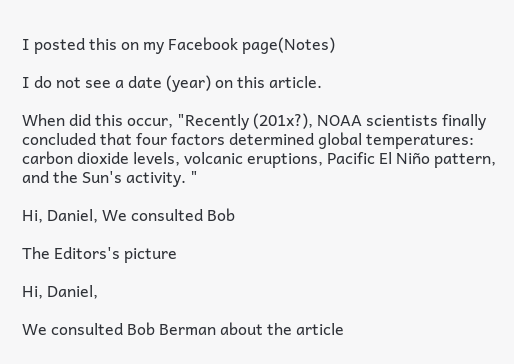I posted this on my Facebook page(Notes)

I do not see a date (year) on this article.

When did this occur, "Recently (201x?), NOAA scientists finally concluded that four factors determined global temperatures: carbon dioxide levels, volcanic eruptions, Pacific El Niño pattern, and the Sun's activity. "

Hi, Daniel, We consulted Bob

The Editors's picture

Hi, Daniel,

We consulted Bob Berman about the article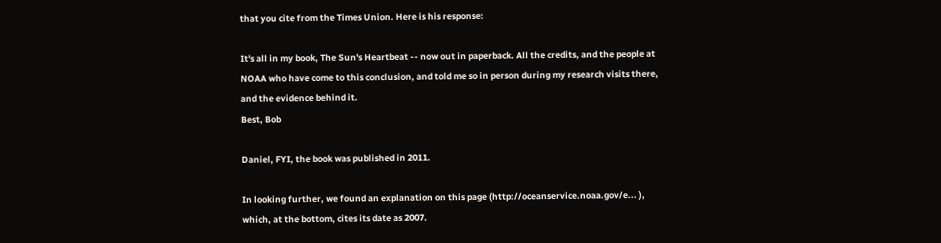that you cite from the Times Union. Here is his response:

It's all in my book, The Sun's Heartbeat -- now out in paperback. All the credits, and the people at NOAA who have come to this conclusion, and told me so in person during my research visits there, and the evidence behind it.
Best, Bob

Daniel, FYI, the book was published in 2011.

In looking further, we found an explanation on this page (http://oceanservice.noaa.gov/e... ), which, at the bottom, cites its date as 2007.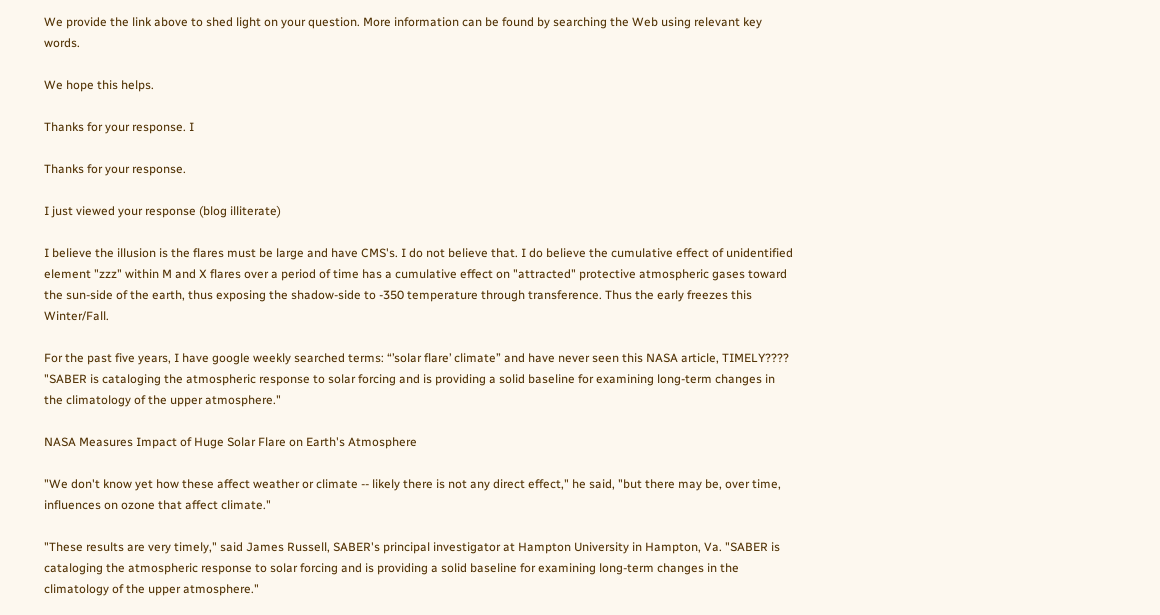We provide the link above to shed light on your question. More information can be found by searching the Web using relevant key words.

We hope this helps.

Thanks for your response. I

Thanks for your response.

I just viewed your response (blog illiterate)

I believe the illusion is the flares must be large and have CMS's. I do not believe that. I do believe the cumulative effect of unidentified element "zzz" within M and X flares over a period of time has a cumulative effect on "attracted" protective atmospheric gases toward the sun-side of the earth, thus exposing the shadow-side to -350 temperature through transference. Thus the early freezes this Winter/Fall.

For the past five years, I have google weekly searched terms: “’solar flare’ climate” and have never seen this NASA article, TIMELY???? "SABER is cataloging the atmospheric response to solar forcing and is providing a solid baseline for examining long-term changes in the climatology of the upper atmosphere."

NASA Measures Impact of Huge Solar Flare on Earth's Atmosphere

"We don't know yet how these affect weather or climate -- likely there is not any direct effect," he said, "but there may be, over time, influences on ozone that affect climate."

"These results are very timely," said James Russell, SABER's principal investigator at Hampton University in Hampton, Va. "SABER is cataloging the atmospheric response to solar forcing and is providing a solid baseline for examining long-term changes in the climatology of the upper atmosphere."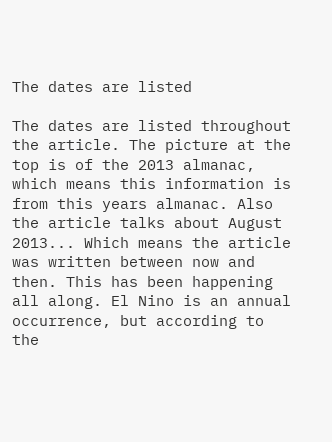The dates are listed

The dates are listed throughout the article. The picture at the top is of the 2013 almanac, which means this information is from this years almanac. Also the article talks about August 2013... Which means the article was written between now and then. This has been happening all along. El Nino is an annual occurrence, but according to the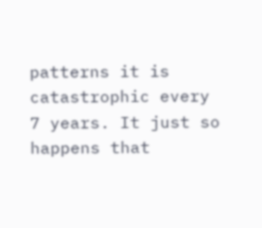patterns it is catastrophic every 7 years. It just so happens that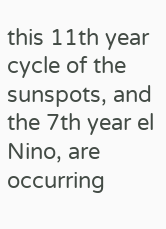this 11th year cycle of the sunspots, and the 7th year el Nino, are occurring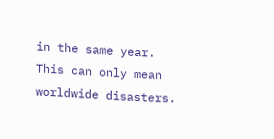in the same year. This can only mean worldwide disasters.